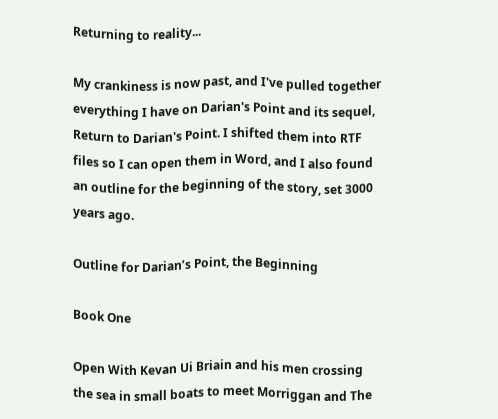Returning to reality...

My crankiness is now past, and I've pulled together everything I have on Darian's Point and its sequel, Return to Darian's Point. I shifted them into RTF files so I can open them in Word, and I also found an outline for the beginning of the story, set 3000 years ago.

Outline for Darian’s Point, the Beginning

Book One

Open With Kevan Ui Briain and his men crossing the sea in small boats to meet Morriggan and The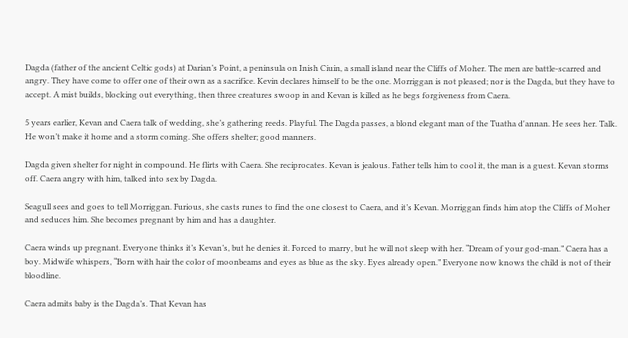Dagda (father of the ancient Celtic gods) at Darian’s Point, a peninsula on Inish Ciuin, a small island near the Cliffs of Moher. The men are battle-scarred and angry. They have come to offer one of their own as a sacrifice. Kevin declares himself to be the one. Morriggan is not pleased; nor is the Dagda, but they have to accept. A mist builds, blocking out everything, then three creatures swoop in and Kevan is killed as he begs forgiveness from Caera.

5 years earlier, Kevan and Caera talk of wedding, she’s gathering reeds. Playful. The Dagda passes, a blond elegant man of the Tuatha d'annan. He sees her. Talk. He won’t make it home and a storm coming. She offers shelter; good manners.

Dagda given shelter for night in compound. He flirts with Caera. She reciprocates. Kevan is jealous. Father tells him to cool it, the man is a guest. Kevan storms off. Caera angry with him, talked into sex by Dagda.

Seagull sees and goes to tell Morriggan. Furious, she casts runes to find the one closest to Caera, and it’s Kevan. Morriggan finds him atop the Cliffs of Moher and seduces him. She becomes pregnant by him and has a daughter.

Caera winds up pregnant. Everyone thinks it’s Kevan’s, but he denies it. Forced to marry, but he will not sleep with her. “Dream of your god-man.” Caera has a boy. Midwife whispers, “Born with hair the color of moonbeams and eyes as blue as the sky. Eyes already open.” Everyone now knows the child is not of their bloodline.

Caera admits baby is the Dagda’s. That Kevan has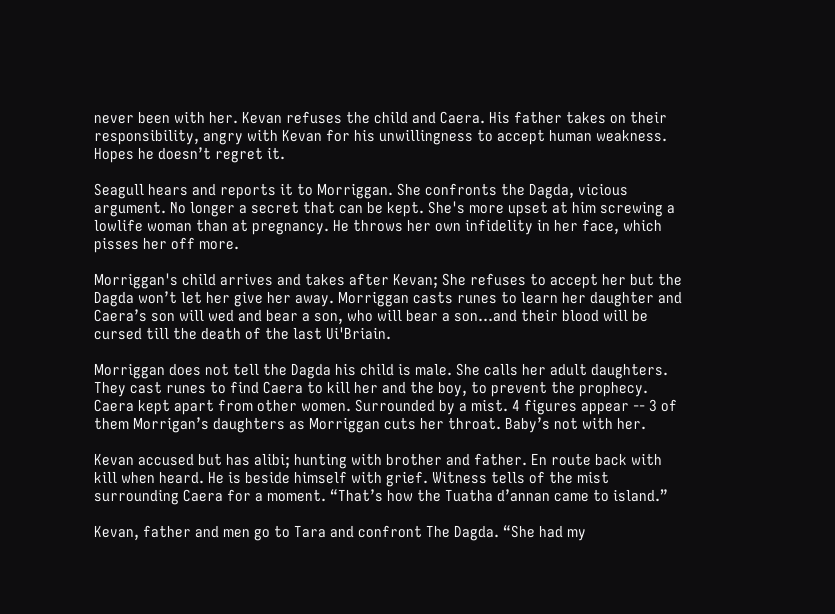never been with her. Kevan refuses the child and Caera. His father takes on their responsibility, angry with Kevan for his unwillingness to accept human weakness. Hopes he doesn’t regret it.

Seagull hears and reports it to Morriggan. She confronts the Dagda, vicious argument. No longer a secret that can be kept. She's more upset at him screwing a lowlife woman than at pregnancy. He throws her own infidelity in her face, which pisses her off more.

Morriggan's child arrives and takes after Kevan; She refuses to accept her but the Dagda won’t let her give her away. Morriggan casts runes to learn her daughter and Caera’s son will wed and bear a son, who will bear a son...and their blood will be cursed till the death of the last Ui'Briain.

Morriggan does not tell the Dagda his child is male. She calls her adult daughters. They cast runes to find Caera to kill her and the boy, to prevent the prophecy. Caera kept apart from other women. Surrounded by a mist. 4 figures appear -- 3 of them Morrigan’s daughters as Morriggan cuts her throat. Baby’s not with her.

Kevan accused but has alibi; hunting with brother and father. En route back with kill when heard. He is beside himself with grief. Witness tells of the mist surrounding Caera for a moment. “That’s how the Tuatha d’annan came to island.”

Kevan, father and men go to Tara and confront The Dagda. “She had my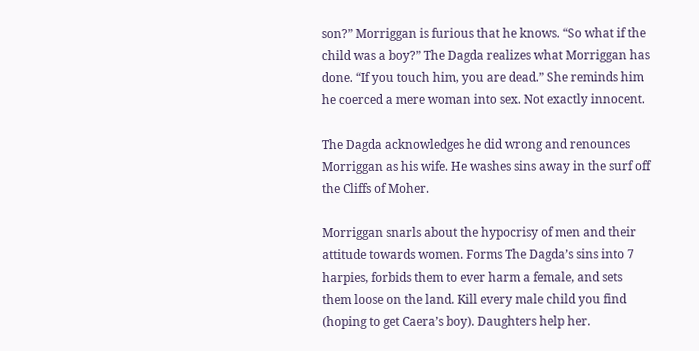son?” Morriggan is furious that he knows. “So what if the child was a boy?” The Dagda realizes what Morriggan has done. “If you touch him, you are dead.” She reminds him he coerced a mere woman into sex. Not exactly innocent.

The Dagda acknowledges he did wrong and renounces Morriggan as his wife. He washes sins away in the surf off the Cliffs of Moher.

Morriggan snarls about the hypocrisy of men and their attitude towards women. Forms The Dagda’s sins into 7 harpies, forbids them to ever harm a female, and sets them loose on the land. Kill every male child you find (hoping to get Caera’s boy). Daughters help her.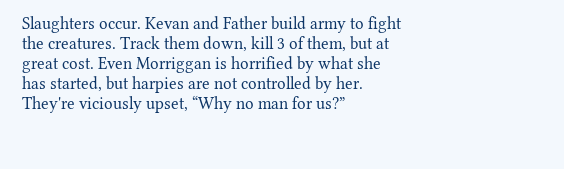Slaughters occur. Kevan and Father build army to fight the creatures. Track them down, kill 3 of them, but at great cost. Even Morriggan is horrified by what she has started, but harpies are not controlled by her. They're viciously upset, “Why no man for us?”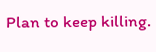Plan to keep killing.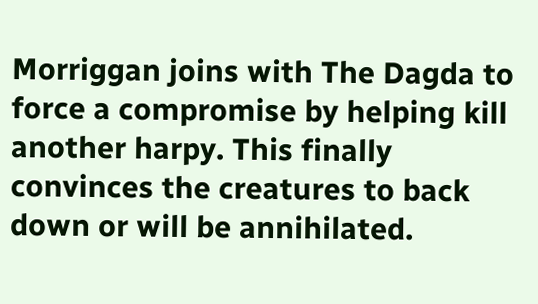Morriggan joins with The Dagda to force a compromise by helping kill another harpy. This finally convinces the creatures to back down or will be annihilated.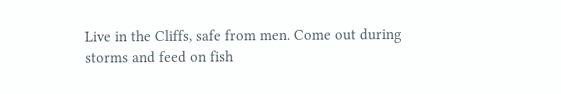Live in the Cliffs, safe from men. Come out during storms and feed on fish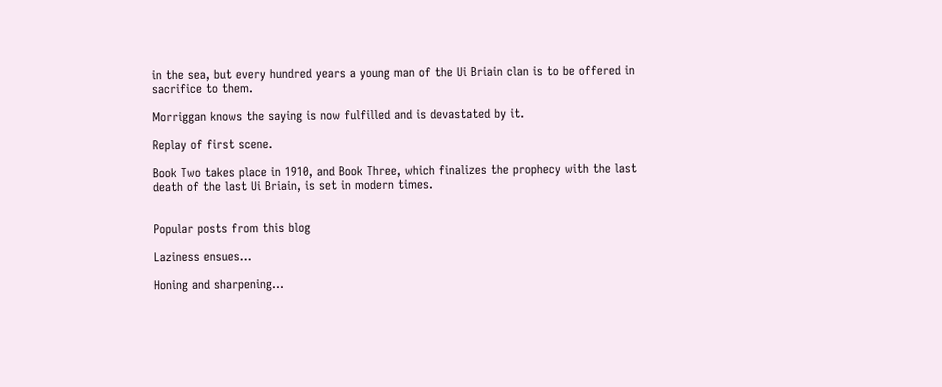in the sea, but every hundred years a young man of the Ui Briain clan is to be offered in sacrifice to them.

Morriggan knows the saying is now fulfilled and is devastated by it.

Replay of first scene.

Book Two takes place in 1910, and Book Three, which finalizes the prophecy with the last death of the last Ui Briain, is set in modern times.


Popular posts from this blog

Laziness ensues...

Honing and sharpening...